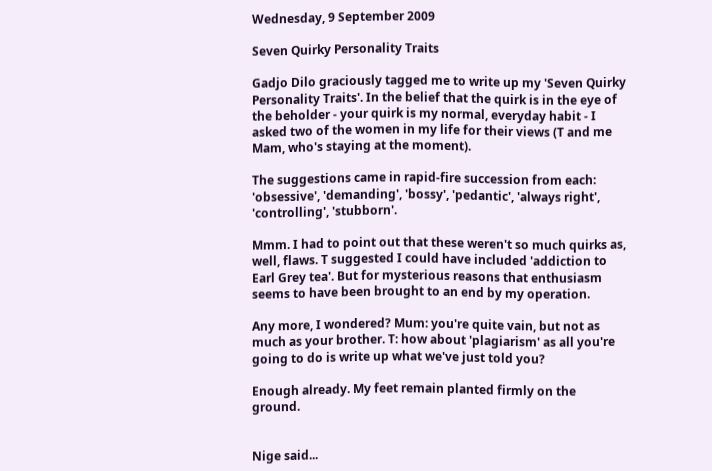Wednesday, 9 September 2009

Seven Quirky Personality Traits

Gadjo Dilo graciously tagged me to write up my 'Seven Quirky Personality Traits'. In the belief that the quirk is in the eye of the beholder - your quirk is my normal, everyday habit - I asked two of the women in my life for their views (T and me Mam, who's staying at the moment).

The suggestions came in rapid-fire succession from each: 'obsessive', 'demanding', 'bossy', 'pedantic', 'always right', 'controlling', 'stubborn'.

Mmm. I had to point out that these weren't so much quirks as, well, flaws. T suggested I could have included 'addiction to Earl Grey tea'. But for mysterious reasons that enthusiasm seems to have been brought to an end by my operation.

Any more, I wondered? Mum: you're quite vain, but not as much as your brother. T: how about 'plagiarism' as all you're going to do is write up what we've just told you?

Enough already. My feet remain planted firmly on the ground.


Nige said...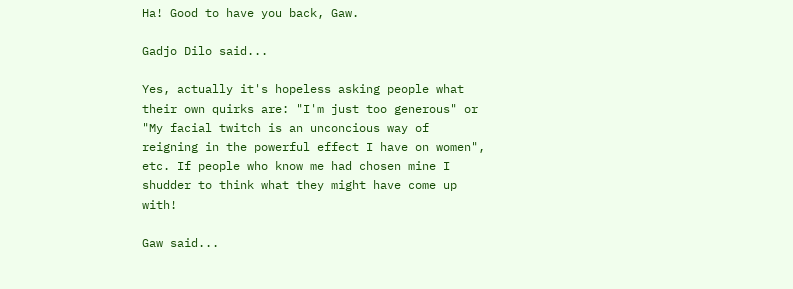Ha! Good to have you back, Gaw.

Gadjo Dilo said...

Yes, actually it's hopeless asking people what their own quirks are: "I'm just too generous" or "My facial twitch is an unconcious way of reigning in the powerful effect I have on women", etc. If people who know me had chosen mine I shudder to think what they might have come up with!

Gaw said...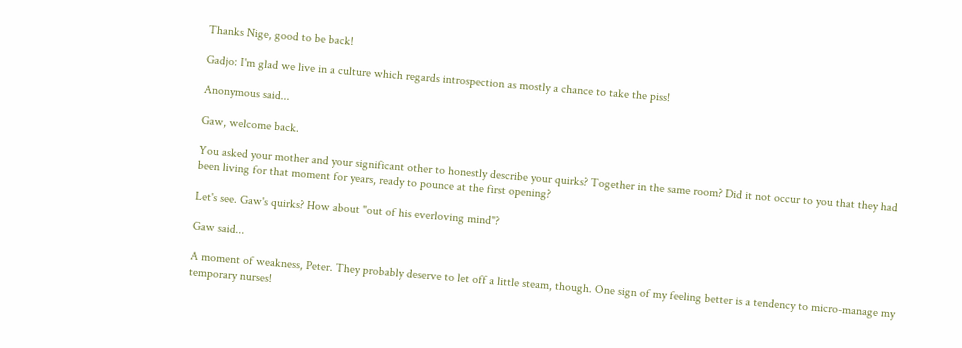Thanks Nige, good to be back!

Gadjo: I'm glad we live in a culture which regards introspection as mostly a chance to take the piss!

Anonymous said...

Gaw, welcome back.

You asked your mother and your significant other to honestly describe your quirks? Together in the same room? Did it not occur to you that they had been living for that moment for years, ready to pounce at the first opening?

Let's see. Gaw's quirks? How about "out of his everloving mind"?

Gaw said...

A moment of weakness, Peter. They probably deserve to let off a little steam, though. One sign of my feeling better is a tendency to micro-manage my temporary nurses!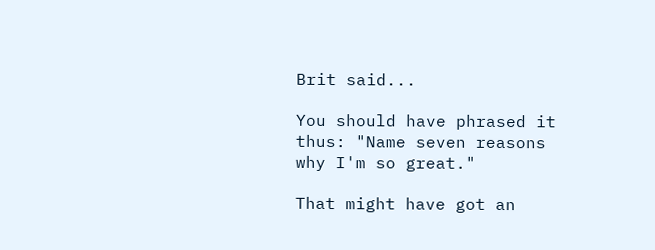Brit said...

You should have phrased it thus: "Name seven reasons why I'm so great."

That might have got an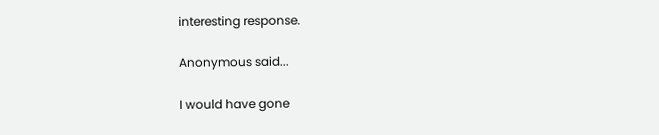interesting response.

Anonymous said...

I would have gone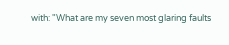with: "What are my seven most glaring faults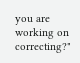you are working on correcting?"